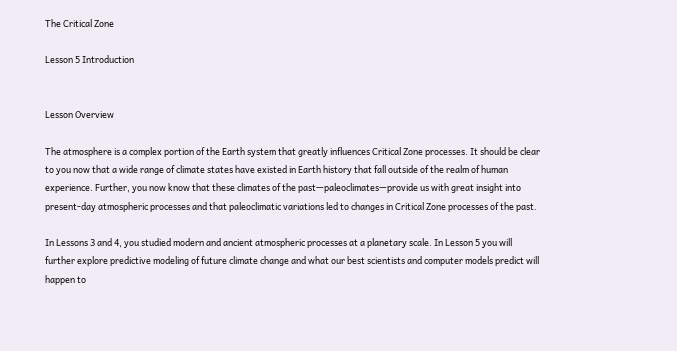The Critical Zone

Lesson 5 Introduction


Lesson Overview

The atmosphere is a complex portion of the Earth system that greatly influences Critical Zone processes. It should be clear to you now that a wide range of climate states have existed in Earth history that fall outside of the realm of human experience. Further, you now know that these climates of the past—paleoclimates—provide us with great insight into present-day atmospheric processes and that paleoclimatic variations led to changes in Critical Zone processes of the past.

In Lessons 3 and 4, you studied modern and ancient atmospheric processes at a planetary scale. In Lesson 5 you will further explore predictive modeling of future climate change and what our best scientists and computer models predict will happen to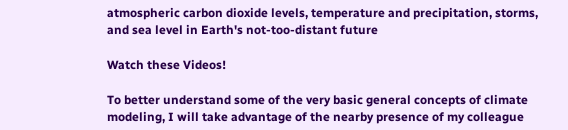atmospheric carbon dioxide levels, temperature and precipitation, storms, and sea level in Earth's not-too-distant future

Watch these Videos!

To better understand some of the very basic general concepts of climate modeling, I will take advantage of the nearby presence of my colleague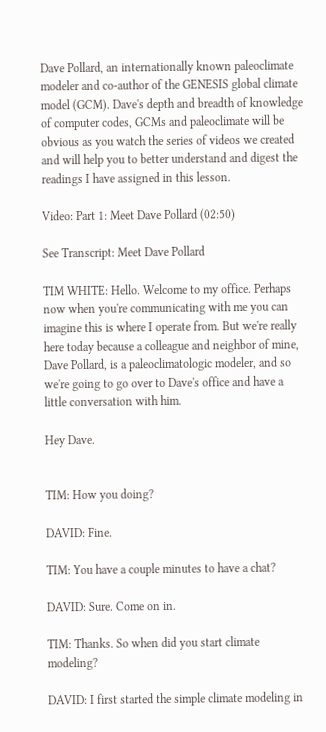Dave Pollard, an internationally known paleoclimate modeler and co-author of the GENESIS global climate model (GCM). Dave's depth and breadth of knowledge of computer codes, GCMs and paleoclimate will be obvious as you watch the series of videos we created and will help you to better understand and digest the readings I have assigned in this lesson.

Video: Part 1: Meet Dave Pollard (02:50)

See Transcript: Meet Dave Pollard

TIM WHITE: Hello. Welcome to my office. Perhaps now when you're communicating with me you can imagine this is where I operate from. But we're really here today because a colleague and neighbor of mine, Dave Pollard, is a paleoclimatologic modeler, and so we're going to go over to Dave's office and have a little conversation with him.

Hey Dave.


TIM: How you doing?

DAVID: Fine.

TIM: You have a couple minutes to have a chat?

DAVID: Sure. Come on in.

TIM: Thanks. So when did you start climate modeling?

DAVID: I first started the simple climate modeling in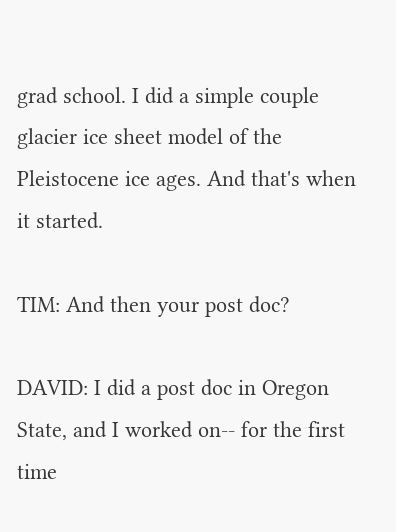grad school. I did a simple couple glacier ice sheet model of the Pleistocene ice ages. And that's when it started.

TIM: And then your post doc?

DAVID: I did a post doc in Oregon State, and I worked on-- for the first time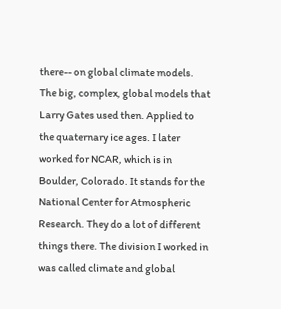there-- on global climate models. The big, complex, global models that Larry Gates used then. Applied to the quaternary ice ages. I later worked for NCAR, which is in Boulder, Colorado. It stands for the National Center for Atmospheric Research. They do a lot of different things there. The division I worked in was called climate and global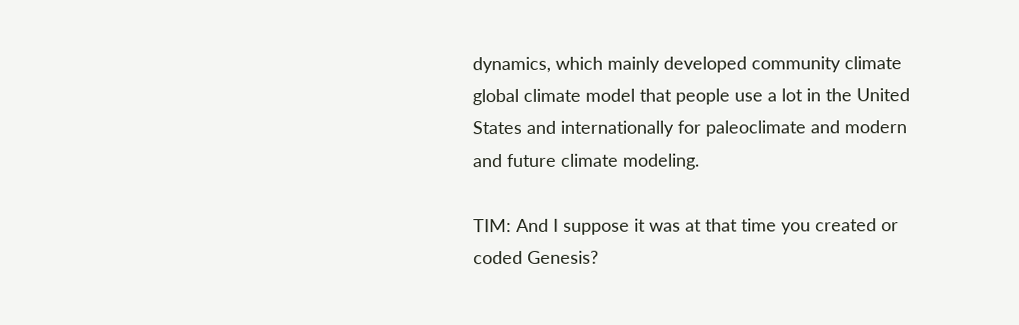dynamics, which mainly developed community climate global climate model that people use a lot in the United States and internationally for paleoclimate and modern and future climate modeling.

TIM: And I suppose it was at that time you created or coded Genesis?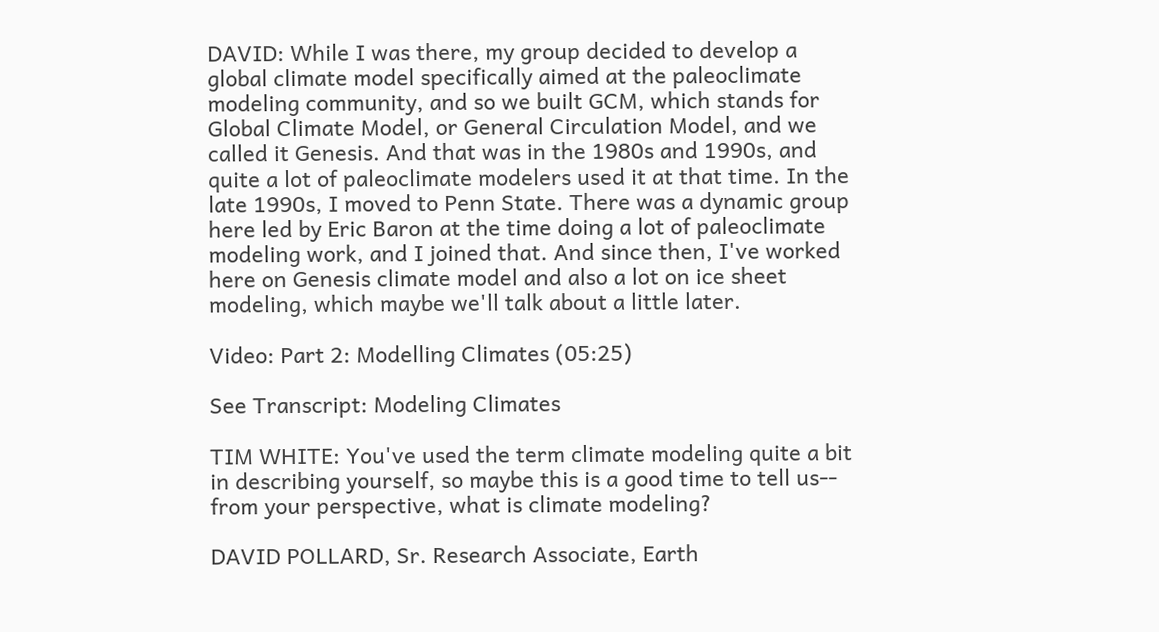DAVID: While I was there, my group decided to develop a global climate model specifically aimed at the paleoclimate modeling community, and so we built GCM, which stands for Global Climate Model, or General Circulation Model, and we called it Genesis. And that was in the 1980s and 1990s, and quite a lot of paleoclimate modelers used it at that time. In the late 1990s, I moved to Penn State. There was a dynamic group here led by Eric Baron at the time doing a lot of paleoclimate modeling work, and I joined that. And since then, I've worked here on Genesis climate model and also a lot on ice sheet modeling, which maybe we'll talk about a little later.

Video: Part 2: Modelling Climates (05:25)

See Transcript: Modeling Climates

TIM WHITE: You've used the term climate modeling quite a bit in describing yourself, so maybe this is a good time to tell us-- from your perspective, what is climate modeling?

DAVID POLLARD, Sr. Research Associate, Earth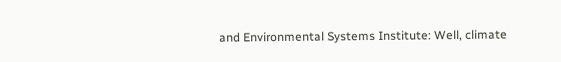and Environmental Systems Institute: Well, climate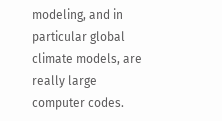modeling, and in particular global climate models, are really large computer codes.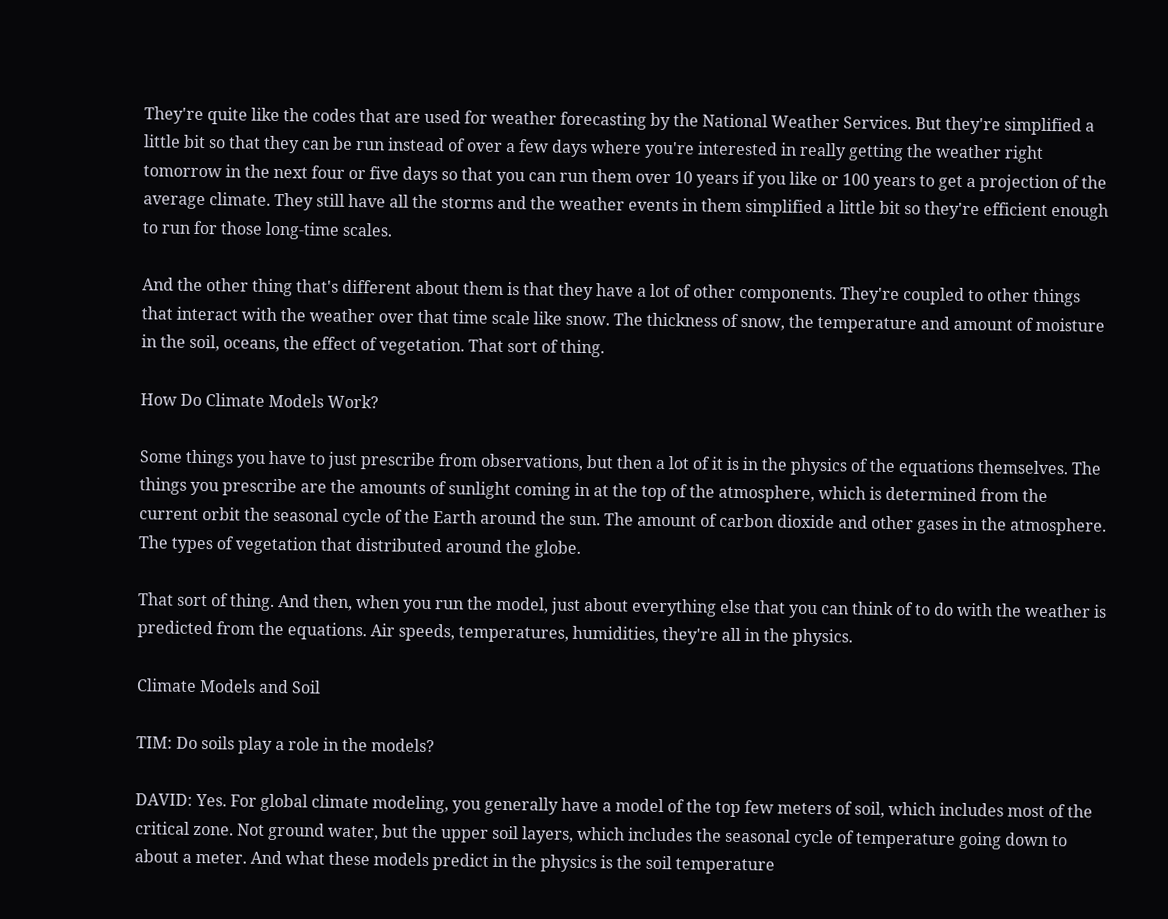They're quite like the codes that are used for weather forecasting by the National Weather Services. But they're simplified a little bit so that they can be run instead of over a few days where you're interested in really getting the weather right tomorrow in the next four or five days so that you can run them over 10 years if you like or 100 years to get a projection of the average climate. They still have all the storms and the weather events in them simplified a little bit so they're efficient enough to run for those long-time scales.

And the other thing that's different about them is that they have a lot of other components. They're coupled to other things that interact with the weather over that time scale like snow. The thickness of snow, the temperature and amount of moisture in the soil, oceans, the effect of vegetation. That sort of thing.

How Do Climate Models Work?

Some things you have to just prescribe from observations, but then a lot of it is in the physics of the equations themselves. The things you prescribe are the amounts of sunlight coming in at the top of the atmosphere, which is determined from the current orbit the seasonal cycle of the Earth around the sun. The amount of carbon dioxide and other gases in the atmosphere. The types of vegetation that distributed around the globe.

That sort of thing. And then, when you run the model, just about everything else that you can think of to do with the weather is predicted from the equations. Air speeds, temperatures, humidities, they're all in the physics.

Climate Models and Soil

TIM: Do soils play a role in the models?

DAVID: Yes. For global climate modeling, you generally have a model of the top few meters of soil, which includes most of the critical zone. Not ground water, but the upper soil layers, which includes the seasonal cycle of temperature going down to about a meter. And what these models predict in the physics is the soil temperature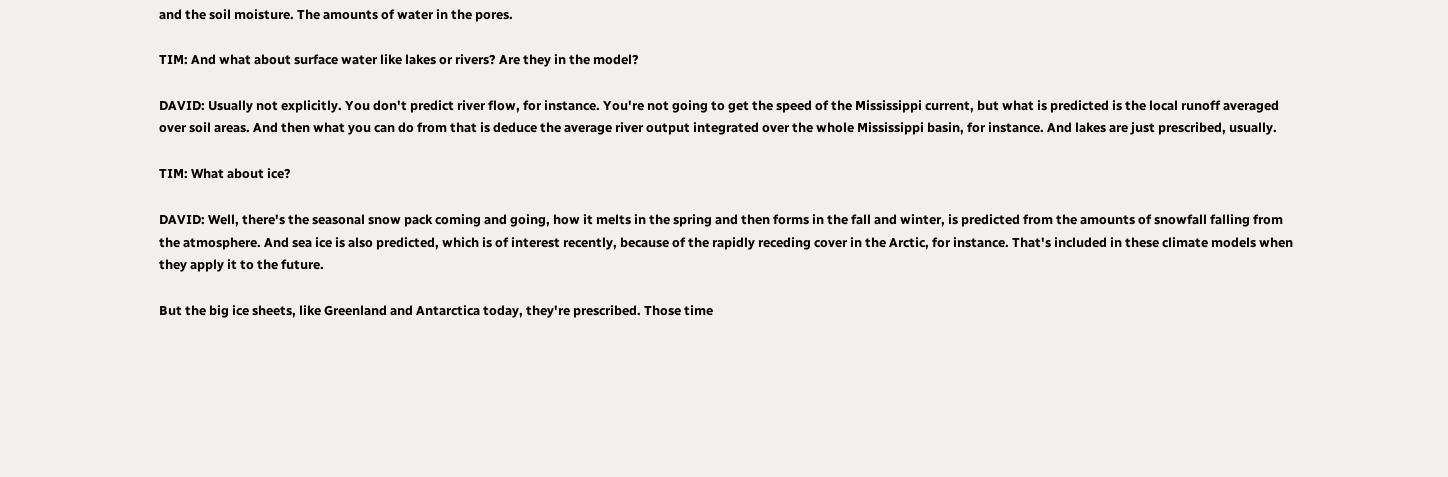and the soil moisture. The amounts of water in the pores.

TIM: And what about surface water like lakes or rivers? Are they in the model?

DAVID: Usually not explicitly. You don't predict river flow, for instance. You're not going to get the speed of the Mississippi current, but what is predicted is the local runoff averaged over soil areas. And then what you can do from that is deduce the average river output integrated over the whole Mississippi basin, for instance. And lakes are just prescribed, usually.

TIM: What about ice?

DAVID: Well, there's the seasonal snow pack coming and going, how it melts in the spring and then forms in the fall and winter, is predicted from the amounts of snowfall falling from the atmosphere. And sea ice is also predicted, which is of interest recently, because of the rapidly receding cover in the Arctic, for instance. That's included in these climate models when they apply it to the future.

But the big ice sheets, like Greenland and Antarctica today, they're prescribed. Those time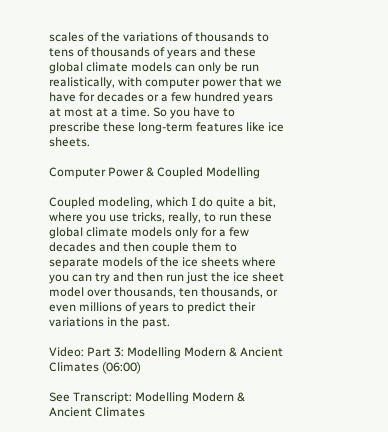scales of the variations of thousands to tens of thousands of years and these global climate models can only be run realistically, with computer power that we have for decades or a few hundred years at most at a time. So you have to prescribe these long-term features like ice sheets.

Computer Power & Coupled Modelling

Coupled modeling, which I do quite a bit, where you use tricks, really, to run these global climate models only for a few decades and then couple them to separate models of the ice sheets where you can try and then run just the ice sheet model over thousands, ten thousands, or even millions of years to predict their variations in the past.

Video: Part 3: Modelling Modern & Ancient Climates (06:00)

See Transcript: Modelling Modern & Ancient Climates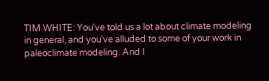TIM WHITE: You've told us a lot about climate modeling in general, and you've alluded to some of your work in paleoclimate modeling. And I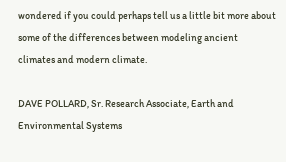wondered if you could perhaps tell us a little bit more about some of the differences between modeling ancient climates and modern climate.

DAVE POLLARD, Sr. Research Associate, Earth and Environmental Systems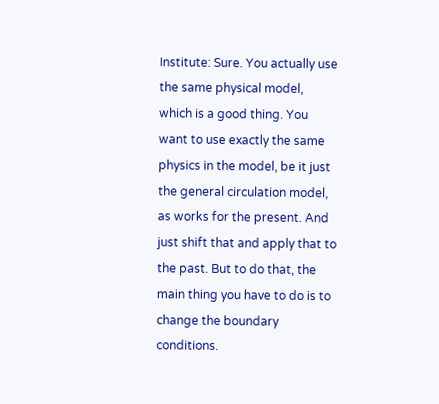Institute: Sure. You actually use the same physical model, which is a good thing. You want to use exactly the same physics in the model, be it just the general circulation model, as works for the present. And just shift that and apply that to the past. But to do that, the main thing you have to do is to change the boundary conditions.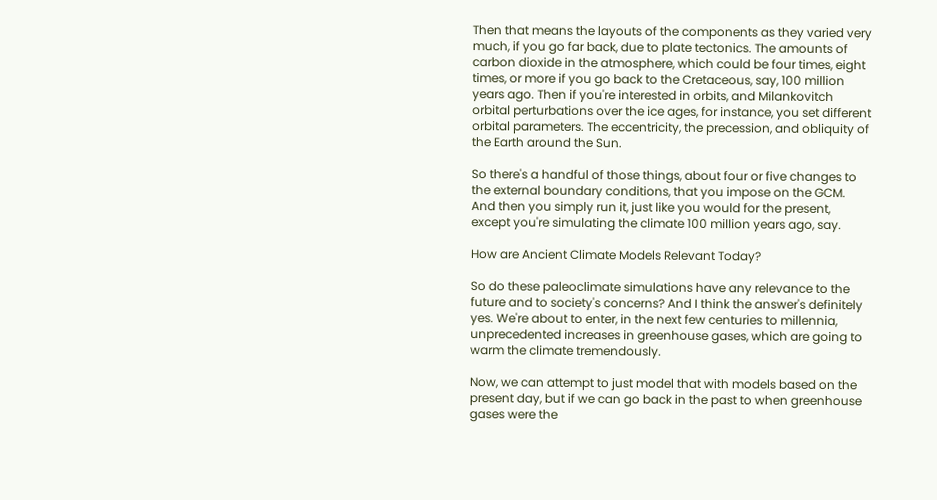Then that means the layouts of the components as they varied very much, if you go far back, due to plate tectonics. The amounts of carbon dioxide in the atmosphere, which could be four times, eight times, or more if you go back to the Cretaceous, say, 100 million years ago. Then if you're interested in orbits, and Milankovitch orbital perturbations over the ice ages, for instance, you set different orbital parameters. The eccentricity, the precession, and obliquity of the Earth around the Sun.

So there's a handful of those things, about four or five changes to the external boundary conditions, that you impose on the GCM. And then you simply run it, just like you would for the present, except you're simulating the climate 100 million years ago, say.

How are Ancient Climate Models Relevant Today?

So do these paleoclimate simulations have any relevance to the future and to society's concerns? And I think the answer's definitely yes. We're about to enter, in the next few centuries to millennia, unprecedented increases in greenhouse gases, which are going to warm the climate tremendously.

Now, we can attempt to just model that with models based on the present day, but if we can go back in the past to when greenhouse gases were the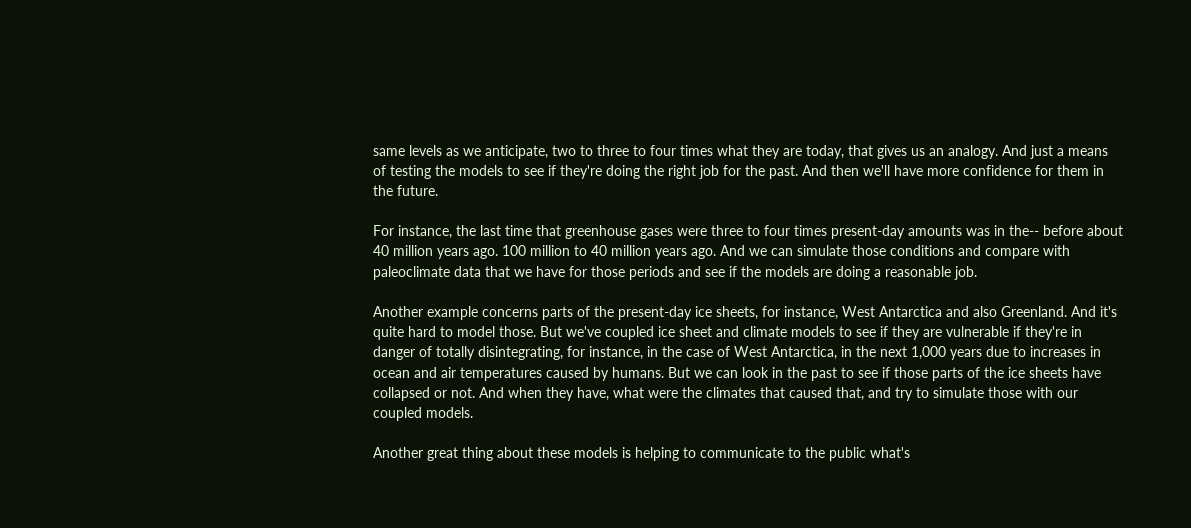same levels as we anticipate, two to three to four times what they are today, that gives us an analogy. And just a means of testing the models to see if they're doing the right job for the past. And then we'll have more confidence for them in the future.

For instance, the last time that greenhouse gases were three to four times present-day amounts was in the-- before about 40 million years ago. 100 million to 40 million years ago. And we can simulate those conditions and compare with paleoclimate data that we have for those periods and see if the models are doing a reasonable job.

Another example concerns parts of the present-day ice sheets, for instance, West Antarctica and also Greenland. And it's quite hard to model those. But we've coupled ice sheet and climate models to see if they are vulnerable if they're in danger of totally disintegrating, for instance, in the case of West Antarctica, in the next 1,000 years due to increases in ocean and air temperatures caused by humans. But we can look in the past to see if those parts of the ice sheets have collapsed or not. And when they have, what were the climates that caused that, and try to simulate those with our coupled models.

Another great thing about these models is helping to communicate to the public what's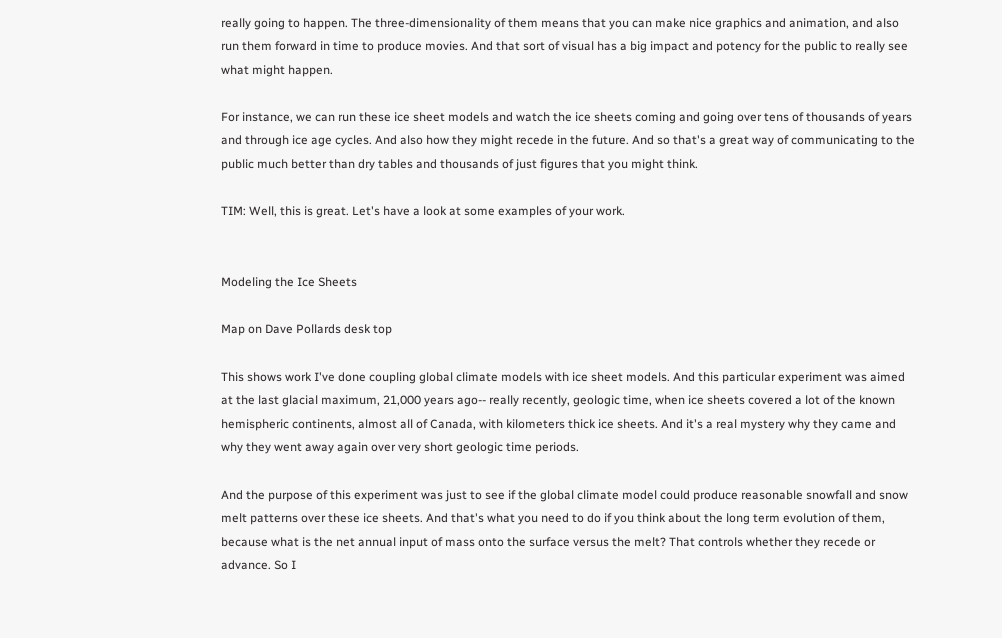really going to happen. The three-dimensionality of them means that you can make nice graphics and animation, and also run them forward in time to produce movies. And that sort of visual has a big impact and potency for the public to really see what might happen.

For instance, we can run these ice sheet models and watch the ice sheets coming and going over tens of thousands of years and through ice age cycles. And also how they might recede in the future. And so that's a great way of communicating to the public much better than dry tables and thousands of just figures that you might think.

TIM: Well, this is great. Let's have a look at some examples of your work.


Modeling the Ice Sheets

Map on Dave Pollards desk top

This shows work I've done coupling global climate models with ice sheet models. And this particular experiment was aimed at the last glacial maximum, 21,000 years ago-- really recently, geologic time, when ice sheets covered a lot of the known hemispheric continents, almost all of Canada, with kilometers thick ice sheets. And it's a real mystery why they came and why they went away again over very short geologic time periods.

And the purpose of this experiment was just to see if the global climate model could produce reasonable snowfall and snow melt patterns over these ice sheets. And that's what you need to do if you think about the long term evolution of them, because what is the net annual input of mass onto the surface versus the melt? That controls whether they recede or advance. So I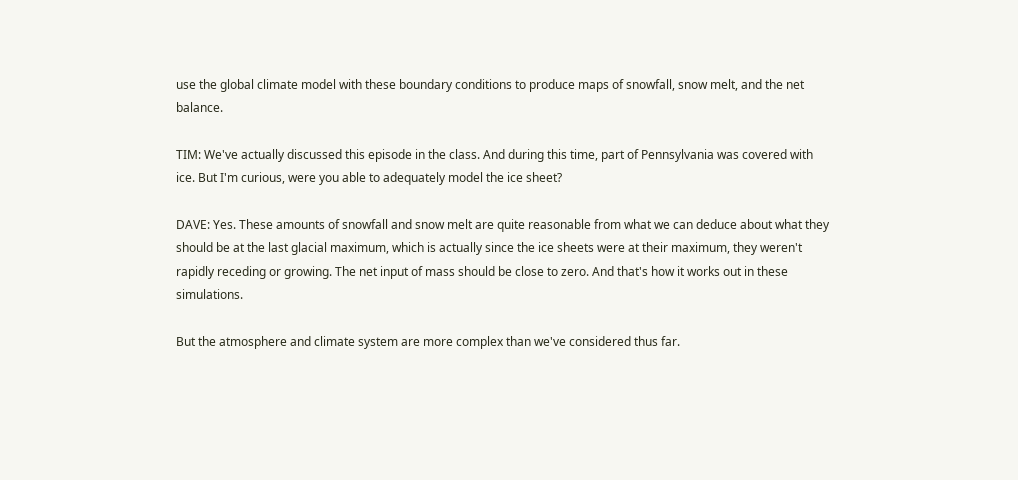use the global climate model with these boundary conditions to produce maps of snowfall, snow melt, and the net balance.

TIM: We've actually discussed this episode in the class. And during this time, part of Pennsylvania was covered with ice. But I'm curious, were you able to adequately model the ice sheet?

DAVE: Yes. These amounts of snowfall and snow melt are quite reasonable from what we can deduce about what they should be at the last glacial maximum, which is actually since the ice sheets were at their maximum, they weren't rapidly receding or growing. The net input of mass should be close to zero. And that's how it works out in these simulations.

But the atmosphere and climate system are more complex than we've considered thus far.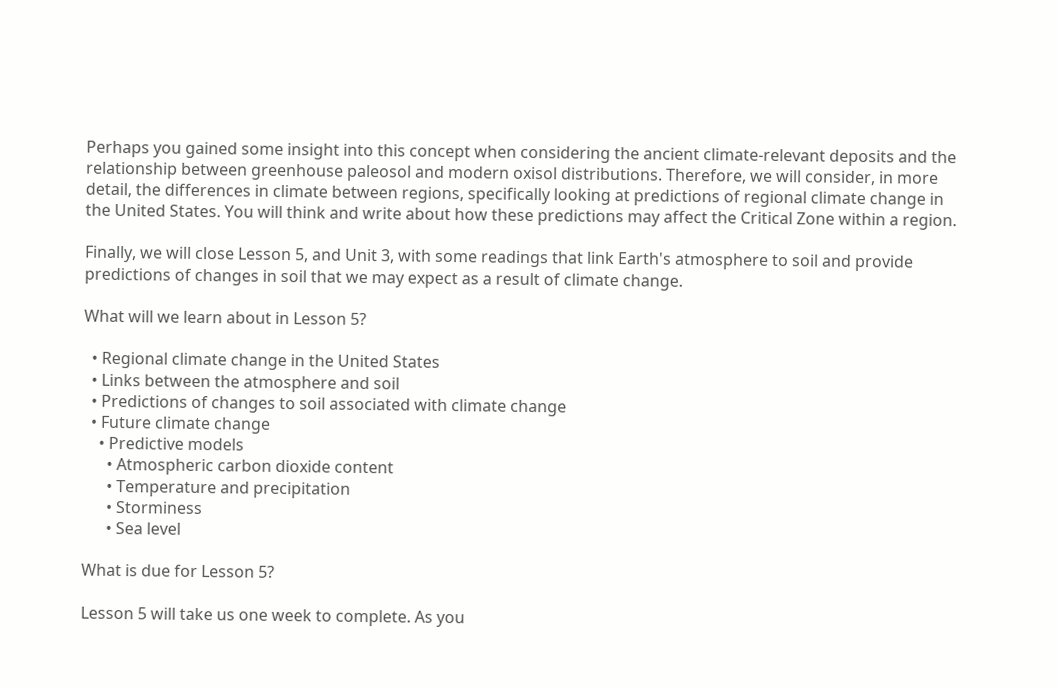Perhaps you gained some insight into this concept when considering the ancient climate-relevant deposits and the relationship between greenhouse paleosol and modern oxisol distributions. Therefore, we will consider, in more detail, the differences in climate between regions, specifically looking at predictions of regional climate change in the United States. You will think and write about how these predictions may affect the Critical Zone within a region.

Finally, we will close Lesson 5, and Unit 3, with some readings that link Earth's atmosphere to soil and provide predictions of changes in soil that we may expect as a result of climate change.

What will we learn about in Lesson 5?

  • Regional climate change in the United States
  • Links between the atmosphere and soil
  • Predictions of changes to soil associated with climate change
  • Future climate change
    • Predictive models
      • Atmospheric carbon dioxide content
      • Temperature and precipitation
      • Storminess
      • Sea level

What is due for Lesson 5?

Lesson 5 will take us one week to complete. As you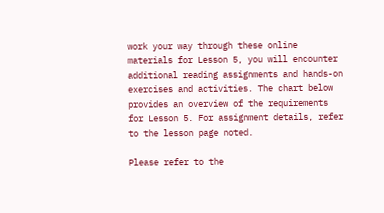work your way through these online materials for Lesson 5, you will encounter additional reading assignments and hands-on exercises and activities. The chart below provides an overview of the requirements for Lesson 5. For assignment details, refer to the lesson page noted.

Please refer to the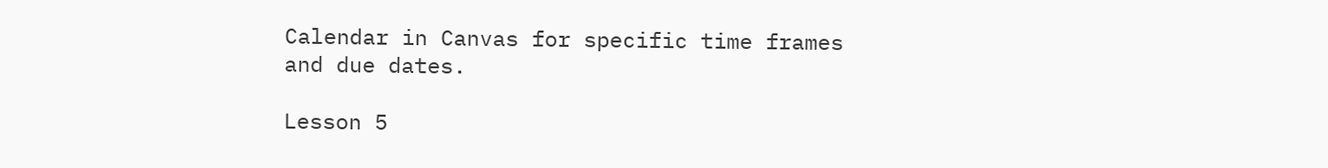Calendar in Canvas for specific time frames and due dates.

Lesson 5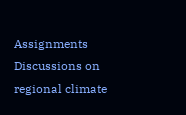Assignments
Discussions on regional climate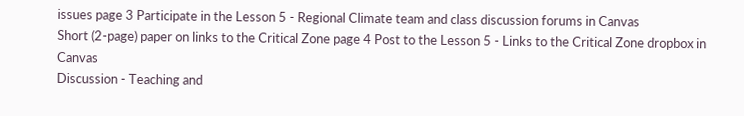issues page 3 Participate in the Lesson 5 - Regional Climate team and class discussion forums in Canvas
Short (2-page) paper on links to the Critical Zone page 4 Post to the Lesson 5 - Links to the Critical Zone dropbox in Canvas
Discussion - Teaching and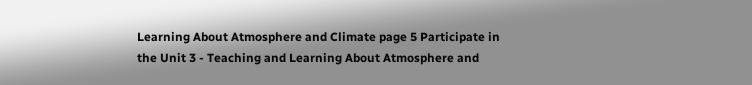Learning About Atmosphere and Climate page 5 Participate in the Unit 3 - Teaching and Learning About Atmosphere and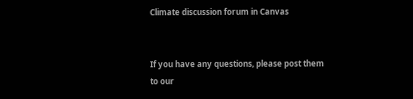Climate discussion forum in Canvas


If you have any questions, please post them to our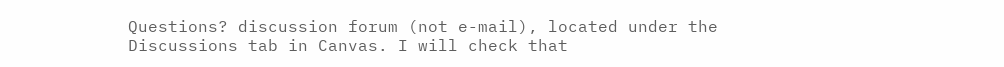Questions? discussion forum (not e-mail), located under the Discussions tab in Canvas. I will check that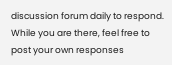discussion forum daily to respond. While you are there, feel free to post your own responses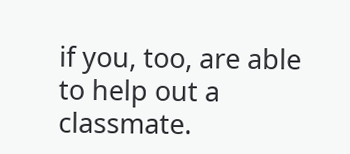if you, too, are able to help out a classmate.